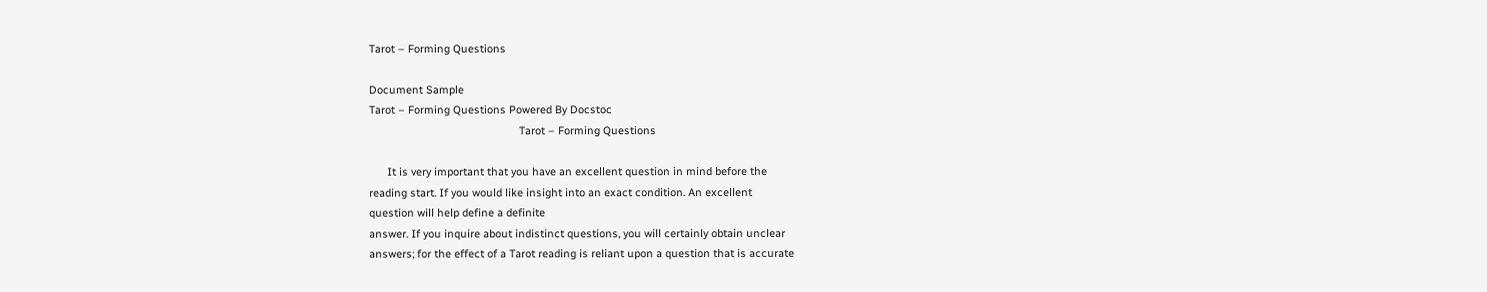Tarot – Forming Questions

Document Sample
Tarot – Forming Questions Powered By Docstoc
                                                  Tarot – Forming Questions

      It is very important that you have an excellent question in mind before the
reading start. If you would like insight into an exact condition. An excellent
question will help define a definite
answer. If you inquire about indistinct questions, you will certainly obtain unclear
answers; for the effect of a Tarot reading is reliant upon a question that is accurate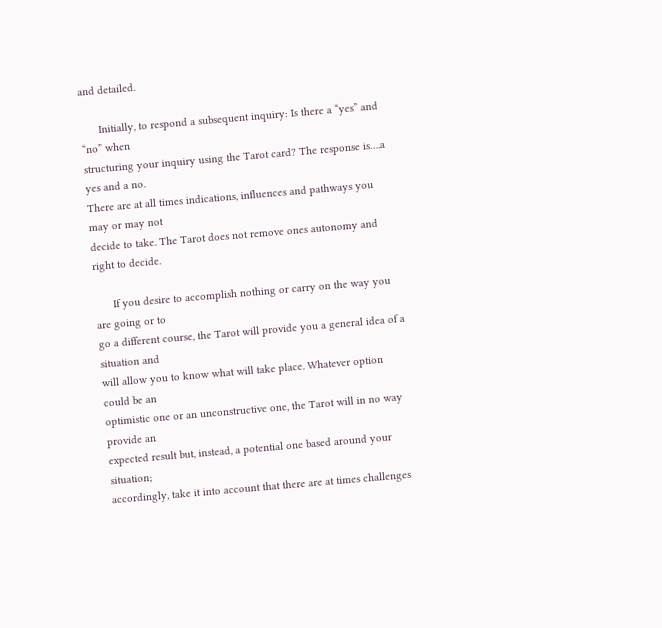and detailed.

      Initially, to respond a subsequent inquiry: Is there a “yes” and “no” when
structuring your inquiry using the Tarot card? The response is….a yes and a no.
There are at all times indications, influences and pathways you may or may not
decide to take. The Tarot does not remove ones autonomy and right to decide.

      If you desire to accomplish nothing or carry on the way you are going or to
go a different course, the Tarot will provide you a general idea of a situation and
will allow you to know what will take place. Whatever option could be an
optimistic one or an unconstructive one, the Tarot will in no way provide an
expected result but, instead, a potential one based around your situation;
accordingly, take it into account that there are at times challenges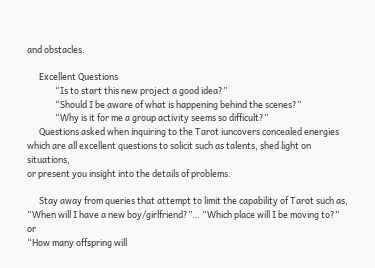and obstacles.

      Excellent Questions
              “Is to start this new project a good idea?”
              “Should I be aware of what is happening behind the scenes?”
              “Why is it for me a group activity seems so difficult?”
      Questions asked when inquiring to the Tarot iuncovers concealed energies
which are all excellent questions to solicit such as talents, shed light on situations,
or present you insight into the details of problems.

      Stay away from queries that attempt to limit the capability of Tarot such as,
“When will I have a new boy/girlfriend?”… “Which place will I be moving to?” or
“How many offspring will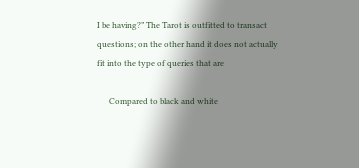I be having?” The Tarot is outfitted to transact
questions; on the other hand it does not actually fit into the type of queries that are

      Compared to black and white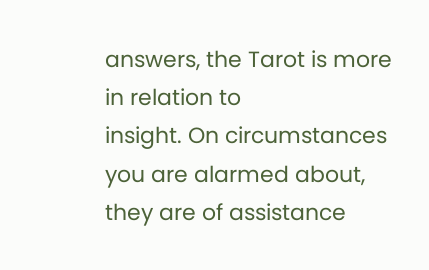answers, the Tarot is more in relation to
insight. On circumstances you are alarmed about, they are of assistance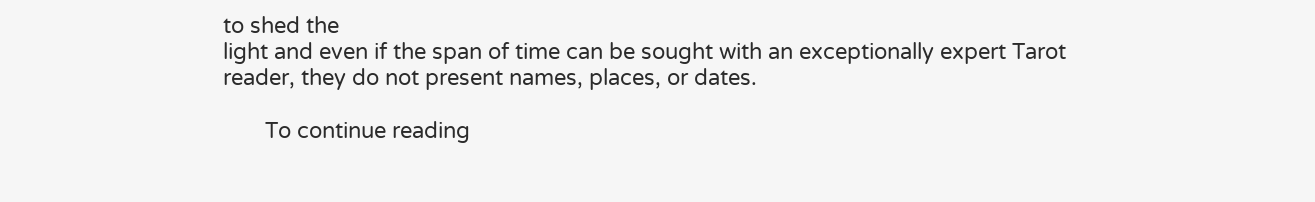to shed the
light and even if the span of time can be sought with an exceptionally expert Tarot
reader, they do not present names, places, or dates.

       To continue reading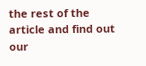the rest of the article and find out our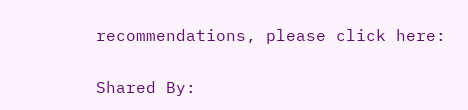recommendations, please click here:


Shared By: